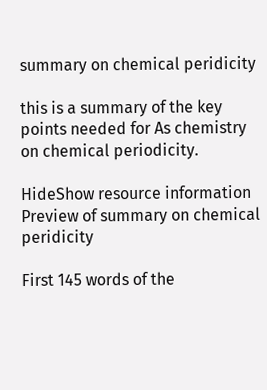summary on chemical peridicity

this is a summary of the key points needed for As chemistry on chemical periodicity.

HideShow resource information
Preview of summary on chemical peridicity

First 145 words of the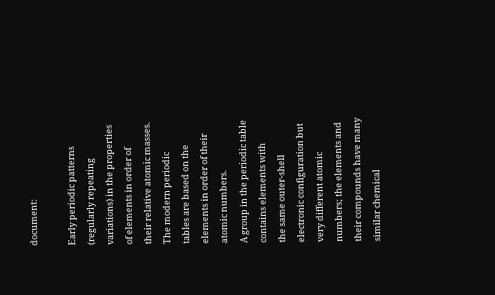document:

Early periodic patterns (regularly repeating
variations) in the properties of elements in order of
their relative atomic masses. The modern periodic
tables are based on the elements in order of their
atomic numbers.
A group in the periodic table contains elements with
the same outer-shell electronic configuration but
very different atomic numbers; the elements and
their compounds have many similar chemical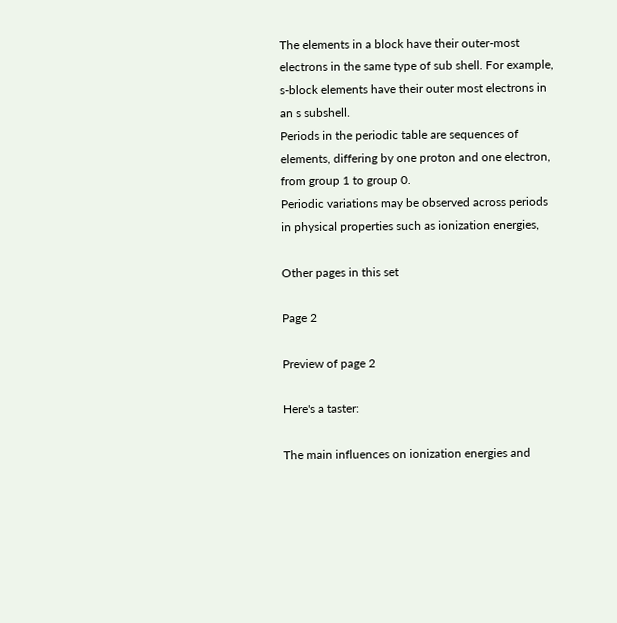The elements in a block have their outer-most
electrons in the same type of sub shell. For example,
s-block elements have their outer most electrons in
an s subshell.
Periods in the periodic table are sequences of
elements, differing by one proton and one electron,
from group 1 to group 0.
Periodic variations may be observed across periods
in physical properties such as ionization energies,

Other pages in this set

Page 2

Preview of page 2

Here's a taster:

The main influences on ionization energies and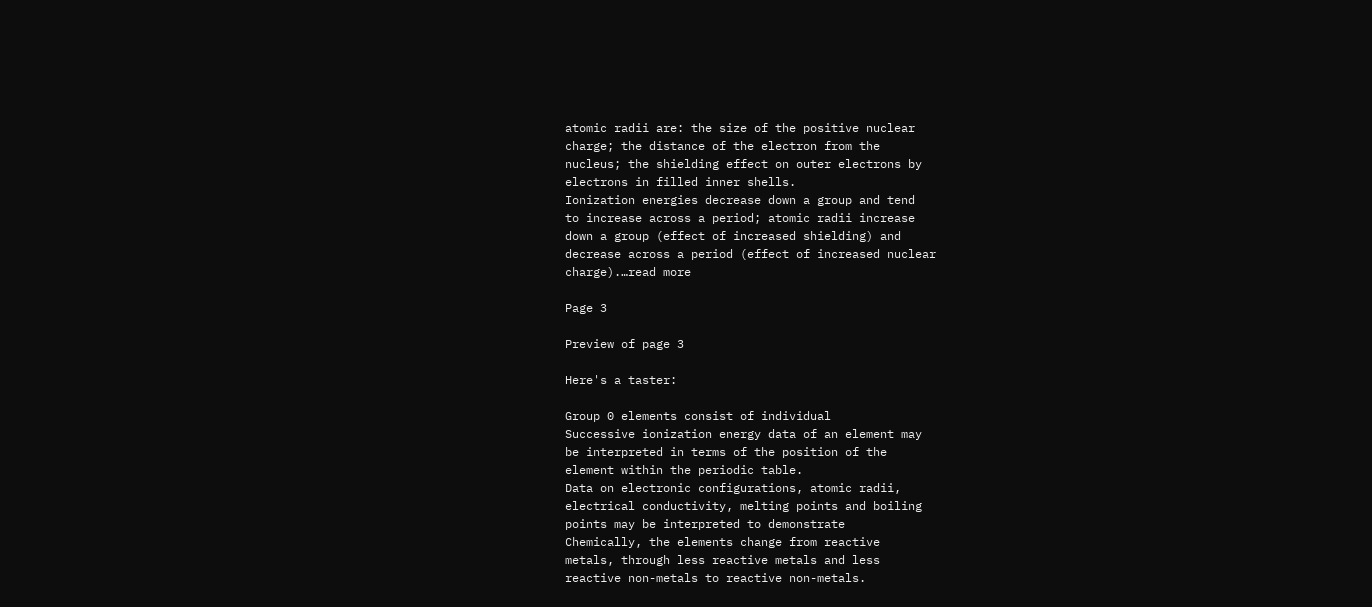atomic radii are: the size of the positive nuclear
charge; the distance of the electron from the
nucleus; the shielding effect on outer electrons by
electrons in filled inner shells.
Ionization energies decrease down a group and tend
to increase across a period; atomic radii increase
down a group (effect of increased shielding) and
decrease across a period (effect of increased nuclear
charge).…read more

Page 3

Preview of page 3

Here's a taster:

Group 0 elements consist of individual
Successive ionization energy data of an element may
be interpreted in terms of the position of the
element within the periodic table.
Data on electronic configurations, atomic radii,
electrical conductivity, melting points and boiling
points may be interpreted to demonstrate
Chemically, the elements change from reactive
metals, through less reactive metals and less
reactive non-metals to reactive non-metals.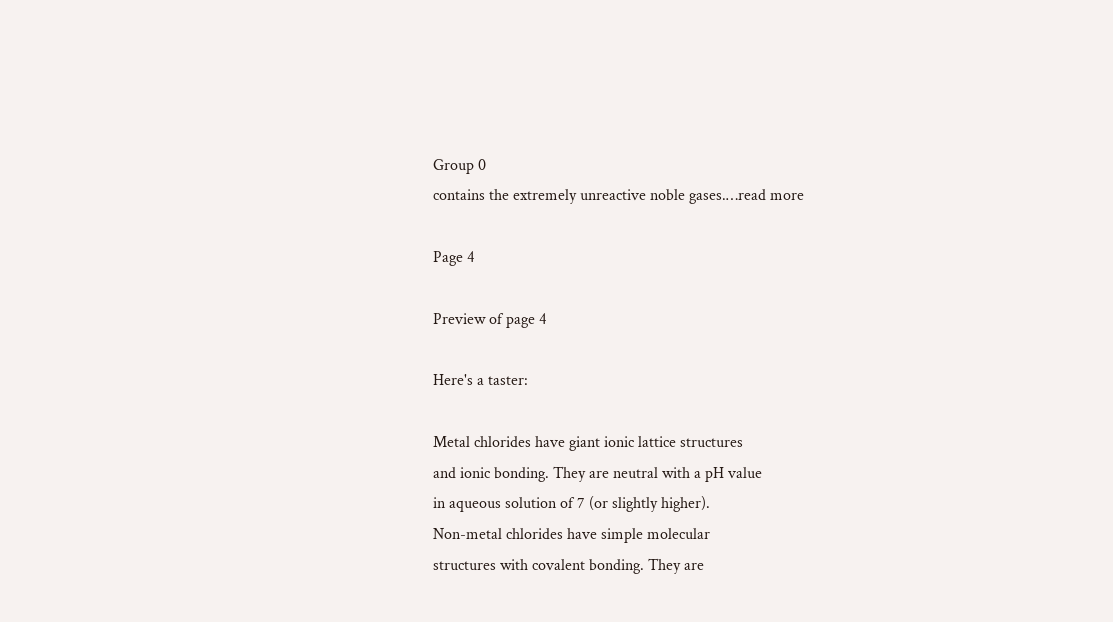Group 0
contains the extremely unreactive noble gases.…read more

Page 4

Preview of page 4

Here's a taster:

Metal chlorides have giant ionic lattice structures
and ionic bonding. They are neutral with a pH value
in aqueous solution of 7 (or slightly higher).
Non-metal chlorides have simple molecular
structures with covalent bonding. They are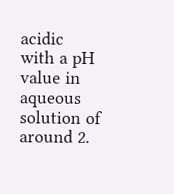acidic
with a pH value in aqueous solution of around 2.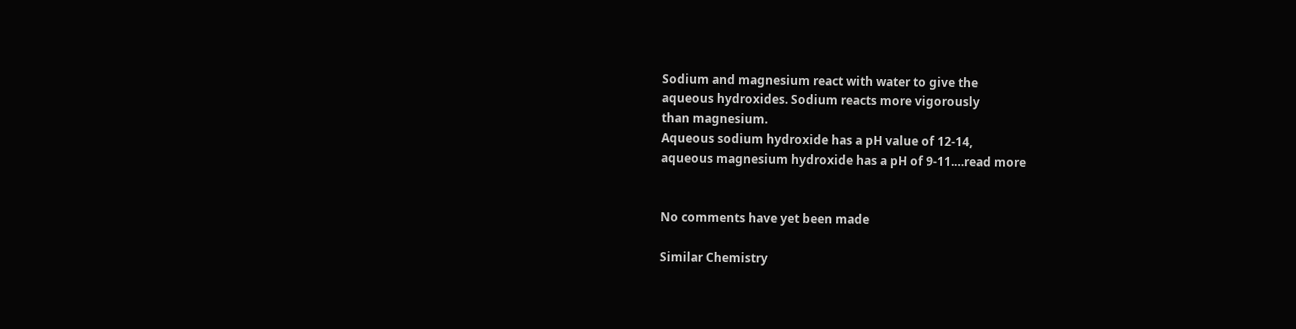Sodium and magnesium react with water to give the
aqueous hydroxides. Sodium reacts more vigorously
than magnesium.
Aqueous sodium hydroxide has a pH value of 12-14,
aqueous magnesium hydroxide has a pH of 9-11.…read more


No comments have yet been made

Similar Chemistry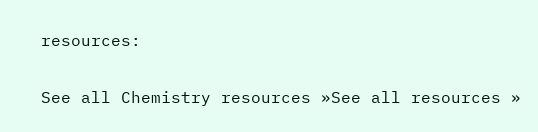resources:

See all Chemistry resources »See all resources »